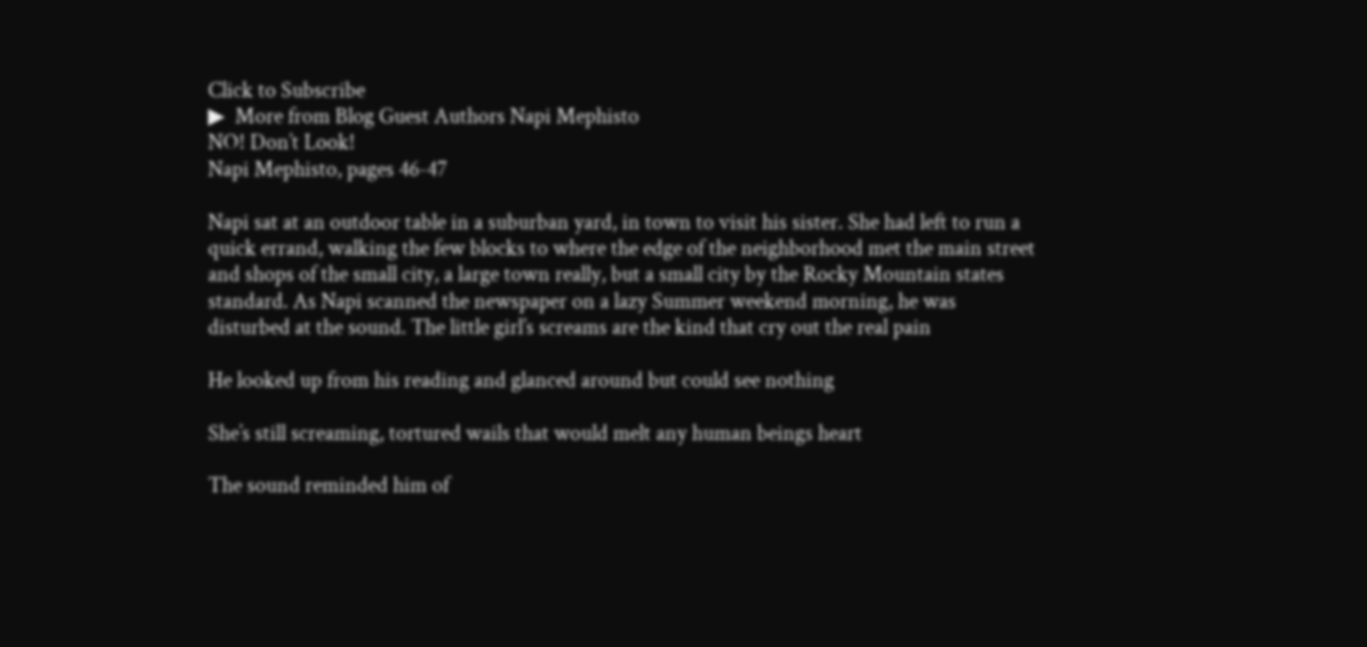Click to Subscribe
▶  More from Blog Guest Authors Napi Mephisto
NO! Don’t Look!
Napi Mephisto, pages 46-47

Napi sat at an outdoor table in a suburban yard, in town to visit his sister. She had left to run a quick errand, walking the few blocks to where the edge of the neighborhood met the main street and shops of the small city, a large town really, but a small city by the Rocky Mountain states standard. As Napi scanned the newspaper on a lazy Summer weekend morning, he was disturbed at the sound. The little girl’s screams are the kind that cry out the real pain

He looked up from his reading and glanced around but could see nothing

She’s still screaming, tortured wails that would melt any human beings heart

The sound reminded him of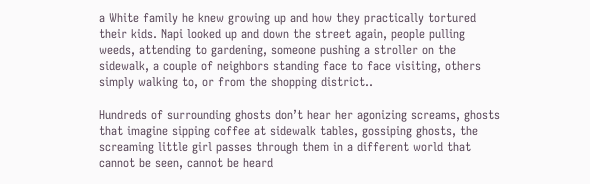a White family he knew growing up and how they practically tortured their kids. Napi looked up and down the street again, people pulling weeds, attending to gardening, someone pushing a stroller on the sidewalk, a couple of neighbors standing face to face visiting, others simply walking to, or from the shopping district..

Hundreds of surrounding ghosts don’t hear her agonizing screams, ghosts that imagine sipping coffee at sidewalk tables, gossiping ghosts, the screaming little girl passes through them in a different world that cannot be seen, cannot be heard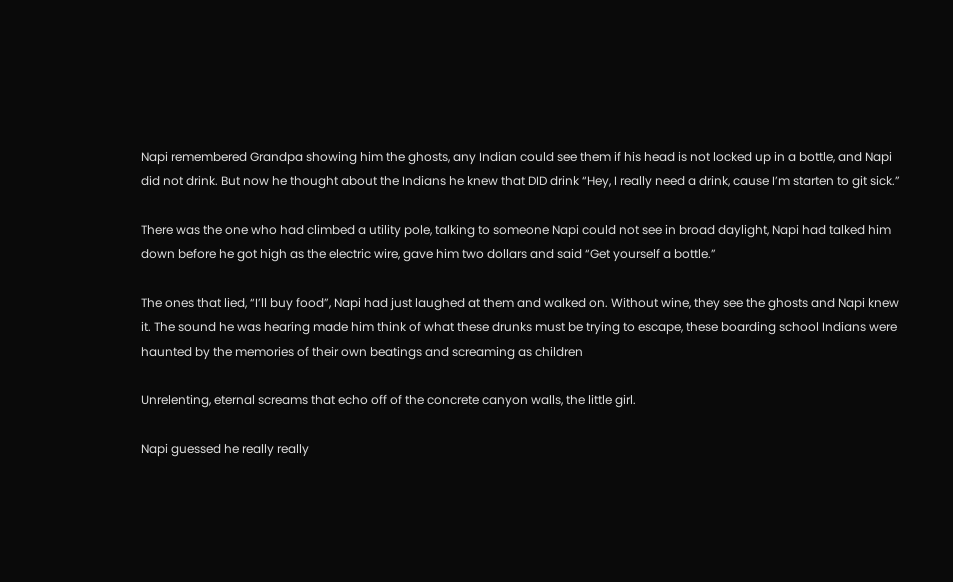Napi remembered Grandpa showing him the ghosts, any Indian could see them if his head is not locked up in a bottle, and Napi did not drink. But now he thought about the Indians he knew that DID drink “Hey, I really need a drink, cause I’m starten to git sick.”

There was the one who had climbed a utility pole, talking to someone Napi could not see in broad daylight, Napi had talked him down before he got high as the electric wire, gave him two dollars and said “Get yourself a bottle.”

The ones that lied, “I’ll buy food”, Napi had just laughed at them and walked on. Without wine, they see the ghosts and Napi knew it. The sound he was hearing made him think of what these drunks must be trying to escape, these boarding school Indians were haunted by the memories of their own beatings and screaming as children

Unrelenting, eternal screams that echo off of the concrete canyon walls, the little girl.

Napi guessed he really really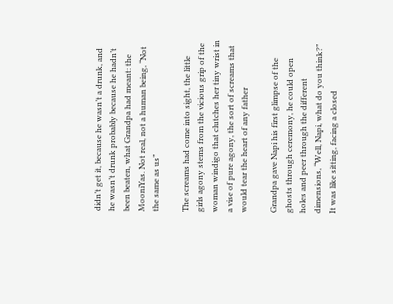didn’t get it, because he wasn’t a drunk, and he wasn’t drunk probably because he hadn’t been beaten, what Grandpa had meant: the MooniYas. Not real, not a human being, “Not the same as us”

The screams had come into sight, the little girls agony stems from the vicious grip of the woman windigo that clutches her tiny wrist in a vise of pure agony, the sort of screams that would tear the heart of any father

Grandpa gave Napi his first glimpse of the ghosts through ceremony, he could open holes and peer through the different dimensions, “Well, Napi, what do you think?” It was like sitting, facing a closed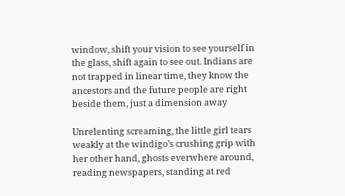window, shift your vision to see yourself in the glass, shift again to see out. Indians are not trapped in linear time, they know the ancestors and the future people are right beside them, just a dimension away

Unrelenting screaming, the little girl tears weakly at the windigo’s crushing grip with her other hand, ghosts everwhere around, reading newspapers, standing at red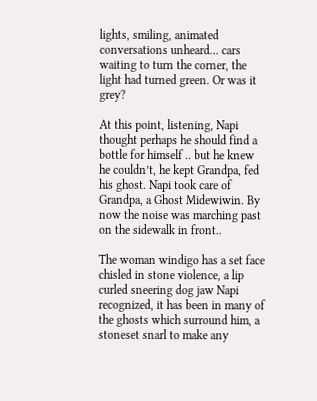lights, smiling, animated conversations unheard… cars waiting to turn the corner, the light had turned green. Or was it grey?

At this point, listening, Napi thought perhaps he should find a bottle for himself .. but he knew he couldn’t, he kept Grandpa, fed his ghost. Napi took care of Grandpa, a Ghost Midewiwin. By now the noise was marching past on the sidewalk in front..

The woman windigo has a set face chisled in stone violence, a lip curled sneering dog jaw Napi recognized, it has been in many of the ghosts which surround him, a stoneset snarl to make any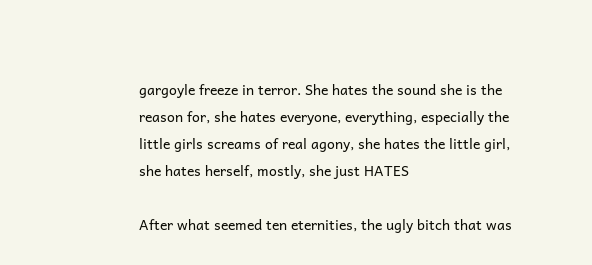gargoyle freeze in terror. She hates the sound she is the reason for, she hates everyone, everything, especially the little girls screams of real agony, she hates the little girl, she hates herself, mostly, she just HATES

After what seemed ten eternities, the ugly bitch that was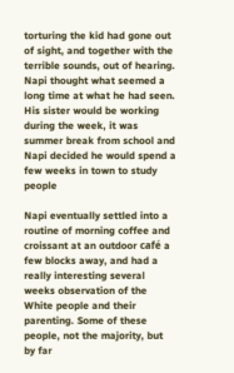torturing the kid had gone out of sight, and together with the terrible sounds, out of hearing. Napi thought what seemed a long time at what he had seen. His sister would be working during the week, it was summer break from school and Napi decided he would spend a few weeks in town to study people

Napi eventually settled into a routine of morning coffee and croissant at an outdoor café a few blocks away, and had a really interesting several weeks observation of the White people and their parenting. Some of these people, not the majority, but by far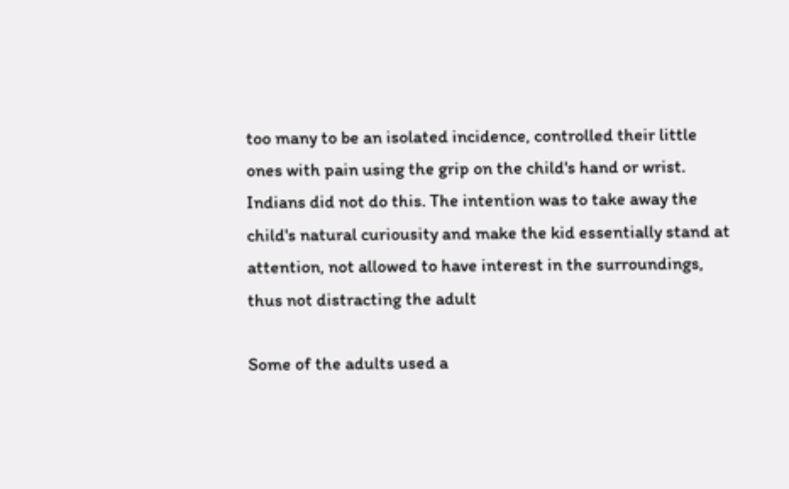too many to be an isolated incidence, controlled their little ones with pain using the grip on the child's hand or wrist. Indians did not do this. The intention was to take away the child's natural curiousity and make the kid essentially stand at attention, not allowed to have interest in the surroundings, thus not distracting the adult

Some of the adults used a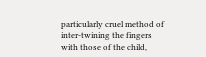particularly cruel method of inter-twining the fingers with those of the child,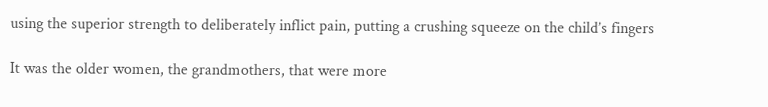using the superior strength to deliberately inflict pain, putting a crushing squeeze on the child’s fingers

It was the older women, the grandmothers, that were more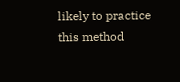likely to practice this method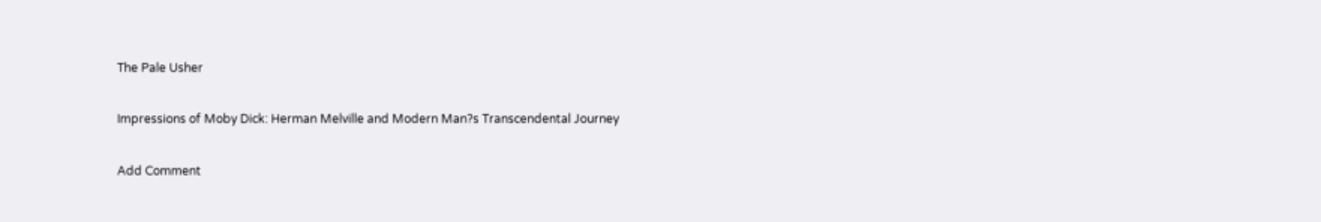The Pale Usher

Impressions of Moby Dick: Herman Melville and Modern Man?s Transcendental Journey

Add Comment